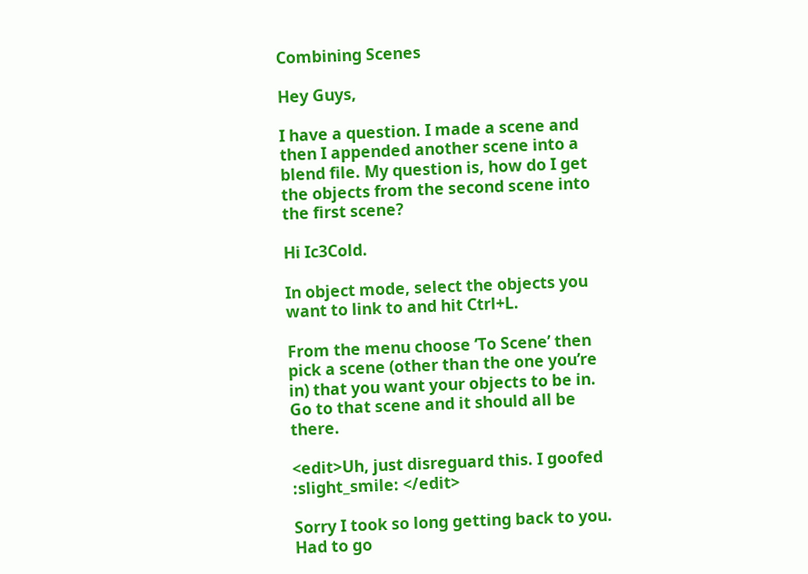Combining Scenes

Hey Guys,

I have a question. I made a scene and then I appended another scene into a blend file. My question is, how do I get the objects from the second scene into the first scene?

Hi Ic3Cold.

In object mode, select the objects you want to link to and hit Ctrl+L.

From the menu choose ‘To Scene’ then pick a scene (other than the one you’re in) that you want your objects to be in. Go to that scene and it should all be there.

<edit>Uh, just disreguard this. I goofed :slight_smile: </edit>

Sorry I took so long getting back to you. Had to go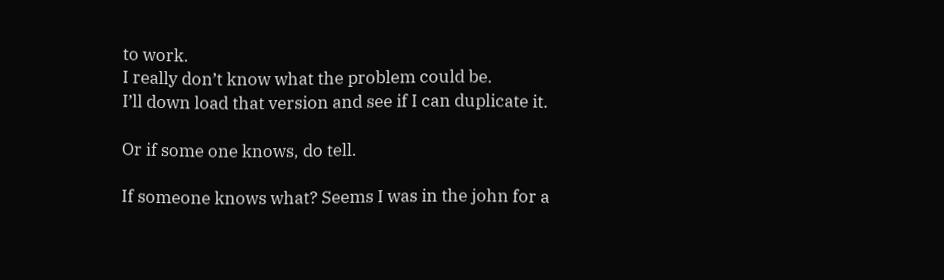to work.
I really don’t know what the problem could be.
I’ll down load that version and see if I can duplicate it.

Or if some one knows, do tell.

If someone knows what? Seems I was in the john for a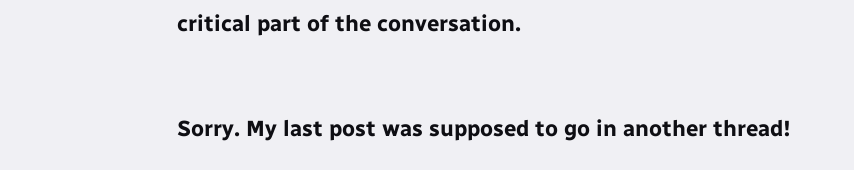critical part of the conversation.


Sorry. My last post was supposed to go in another thread!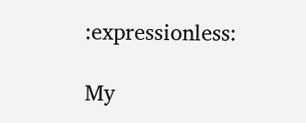:expressionless:

My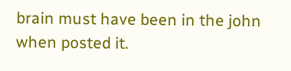brain must have been in the john when posted it.